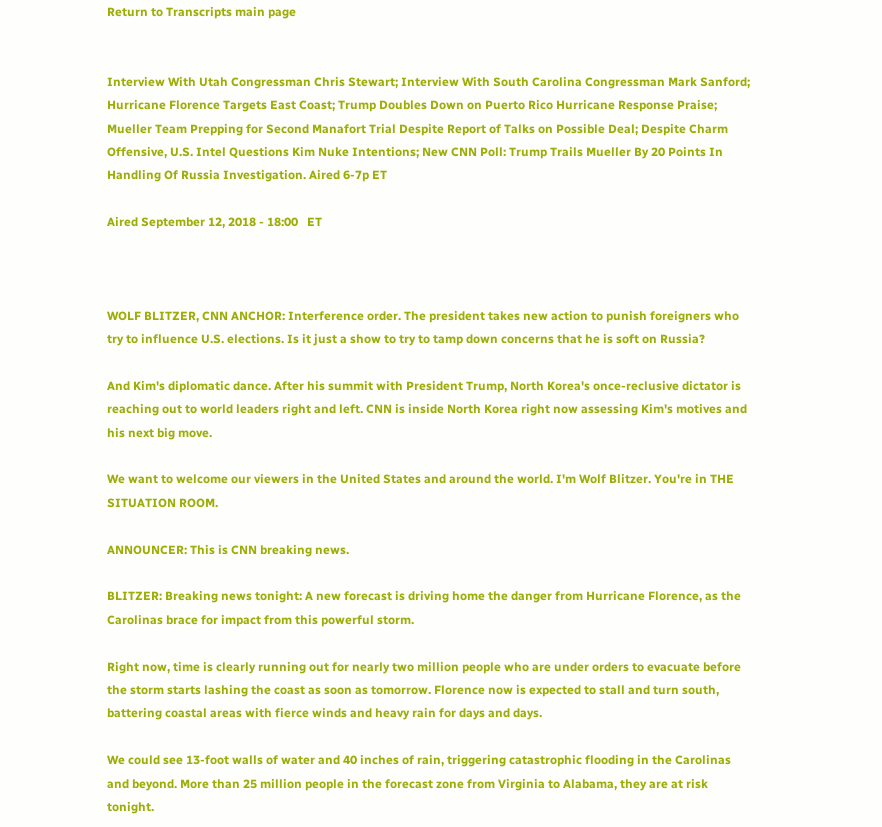Return to Transcripts main page


Interview With Utah Congressman Chris Stewart; Interview With South Carolina Congressman Mark Sanford; Hurricane Florence Targets East Coast; Trump Doubles Down on Puerto Rico Hurricane Response Praise; Mueller Team Prepping for Second Manafort Trial Despite Report of Talks on Possible Deal; Despite Charm Offensive, U.S. Intel Questions Kim Nuke Intentions; New CNN Poll: Trump Trails Mueller By 20 Points In Handling Of Russia Investigation. Aired 6-7p ET

Aired September 12, 2018 - 18:00   ET



WOLF BLITZER, CNN ANCHOR: Interference order. The president takes new action to punish foreigners who try to influence U.S. elections. Is it just a show to try to tamp down concerns that he is soft on Russia?

And Kim's diplomatic dance. After his summit with President Trump, North Korea's once-reclusive dictator is reaching out to world leaders right and left. CNN is inside North Korea right now assessing Kim's motives and his next big move.

We want to welcome our viewers in the United States and around the world. I'm Wolf Blitzer. You're in THE SITUATION ROOM.

ANNOUNCER: This is CNN breaking news.

BLITZER: Breaking news tonight: A new forecast is driving home the danger from Hurricane Florence, as the Carolinas brace for impact from this powerful storm.

Right now, time is clearly running out for nearly two million people who are under orders to evacuate before the storm starts lashing the coast as soon as tomorrow. Florence now is expected to stall and turn south, battering coastal areas with fierce winds and heavy rain for days and days.

We could see 13-foot walls of water and 40 inches of rain, triggering catastrophic flooding in the Carolinas and beyond. More than 25 million people in the forecast zone from Virginia to Alabama, they are at risk tonight.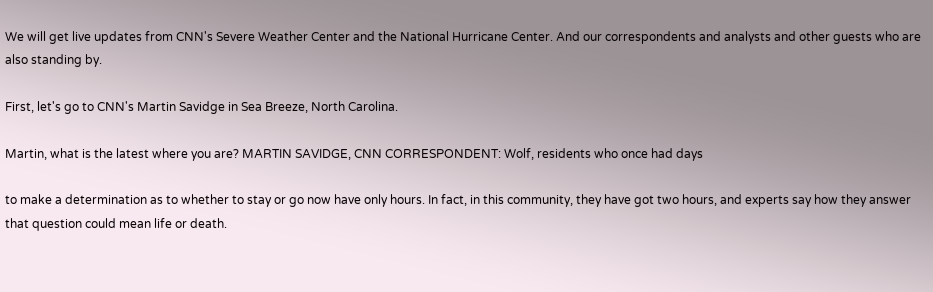We will get live updates from CNN's Severe Weather Center and the National Hurricane Center. And our correspondents and analysts and other guests who are also standing by.

First, let's go to CNN's Martin Savidge in Sea Breeze, North Carolina.

Martin, what is the latest where you are? MARTIN SAVIDGE, CNN CORRESPONDENT: Wolf, residents who once had days

to make a determination as to whether to stay or go now have only hours. In fact, in this community, they have got two hours, and experts say how they answer that question could mean life or death.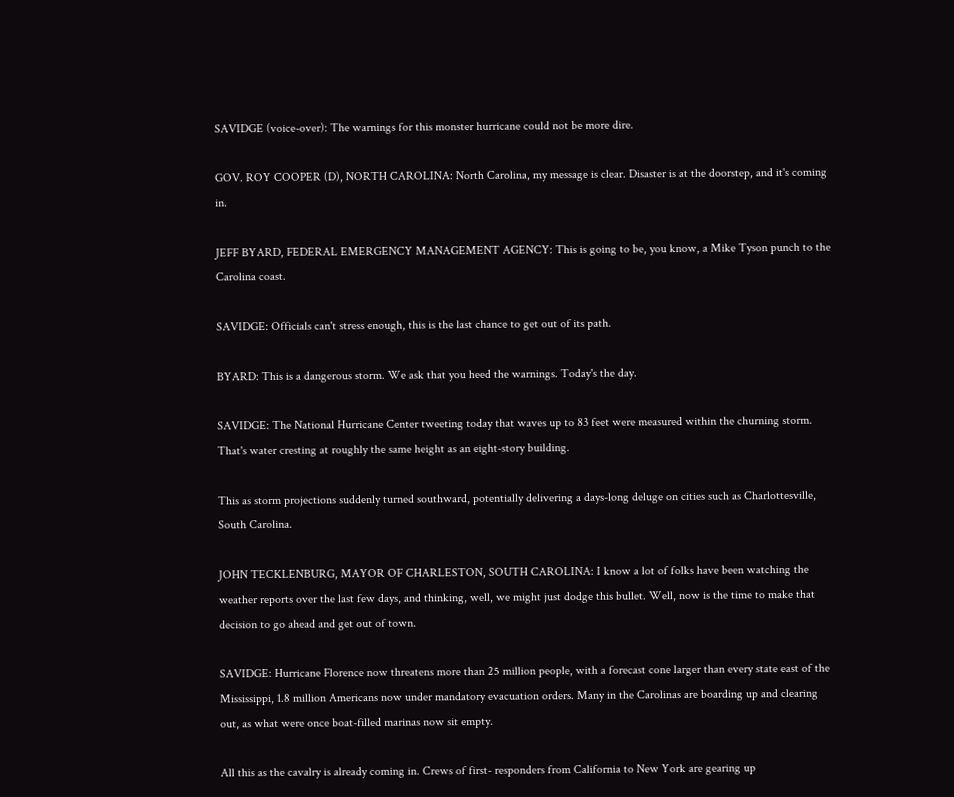SAVIDGE (voice-over): The warnings for this monster hurricane could not be more dire.

GOV. ROY COOPER (D), NORTH CAROLINA: North Carolina, my message is clear. Disaster is at the doorstep, and it's coming in.

JEFF BYARD, FEDERAL EMERGENCY MANAGEMENT AGENCY: This is going to be, you know, a Mike Tyson punch to the Carolina coast.

SAVIDGE: Officials can't stress enough, this is the last chance to get out of its path.

BYARD: This is a dangerous storm. We ask that you heed the warnings. Today's the day.

SAVIDGE: The National Hurricane Center tweeting today that waves up to 83 feet were measured within the churning storm. That's water cresting at roughly the same height as an eight-story building.

This as storm projections suddenly turned southward, potentially delivering a days-long deluge on cities such as Charlottesville, South Carolina.

JOHN TECKLENBURG, MAYOR OF CHARLESTON, SOUTH CAROLINA: I know a lot of folks have been watching the weather reports over the last few days, and thinking, well, we might just dodge this bullet. Well, now is the time to make that decision to go ahead and get out of town.

SAVIDGE: Hurricane Florence now threatens more than 25 million people, with a forecast cone larger than every state east of the Mississippi, 1.8 million Americans now under mandatory evacuation orders. Many in the Carolinas are boarding up and clearing out, as what were once boat-filled marinas now sit empty.

All this as the cavalry is already coming in. Crews of first- responders from California to New York are gearing up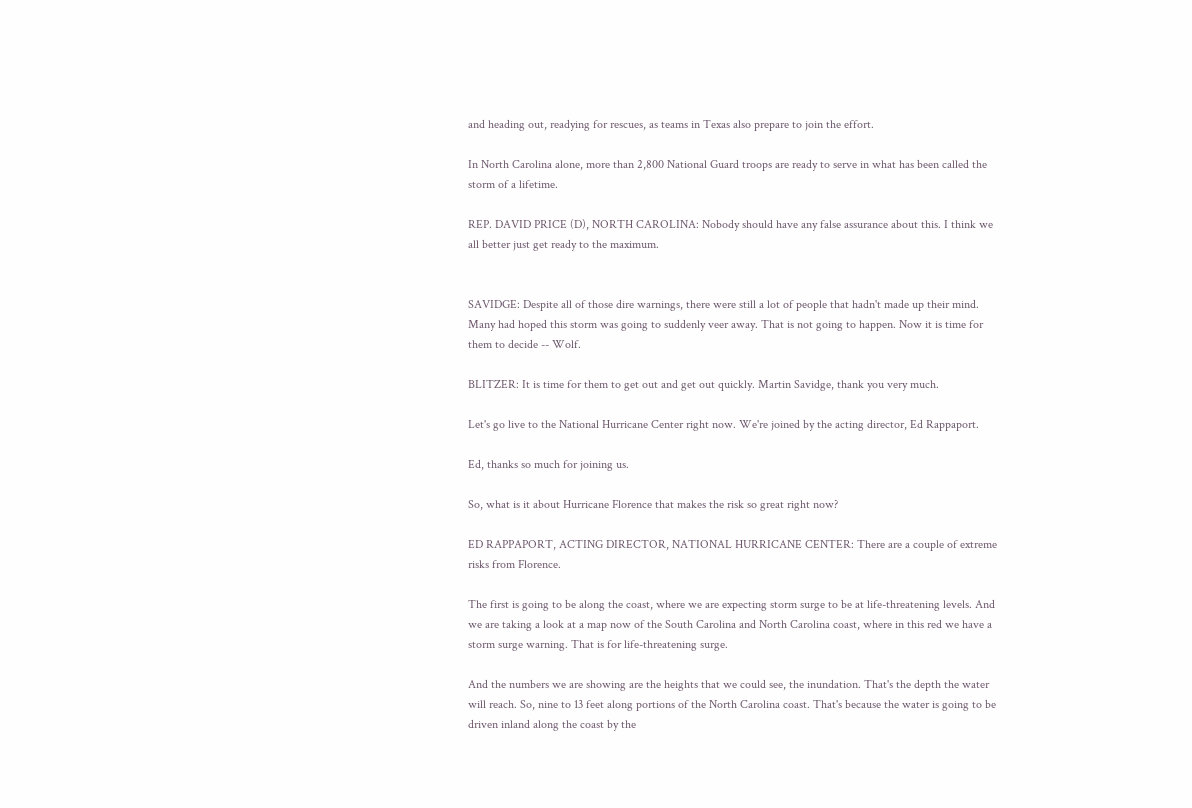and heading out, readying for rescues, as teams in Texas also prepare to join the effort.

In North Carolina alone, more than 2,800 National Guard troops are ready to serve in what has been called the storm of a lifetime.

REP. DAVID PRICE (D), NORTH CAROLINA: Nobody should have any false assurance about this. I think we all better just get ready to the maximum.


SAVIDGE: Despite all of those dire warnings, there were still a lot of people that hadn't made up their mind. Many had hoped this storm was going to suddenly veer away. That is not going to happen. Now it is time for them to decide -- Wolf.

BLITZER: It is time for them to get out and get out quickly. Martin Savidge, thank you very much.

Let's go live to the National Hurricane Center right now. We're joined by the acting director, Ed Rappaport.

Ed, thanks so much for joining us.

So, what is it about Hurricane Florence that makes the risk so great right now?

ED RAPPAPORT, ACTING DIRECTOR, NATIONAL HURRICANE CENTER: There are a couple of extreme risks from Florence.

The first is going to be along the coast, where we are expecting storm surge to be at life-threatening levels. And we are taking a look at a map now of the South Carolina and North Carolina coast, where in this red we have a storm surge warning. That is for life-threatening surge.

And the numbers we are showing are the heights that we could see, the inundation. That's the depth the water will reach. So, nine to 13 feet along portions of the North Carolina coast. That's because the water is going to be driven inland along the coast by the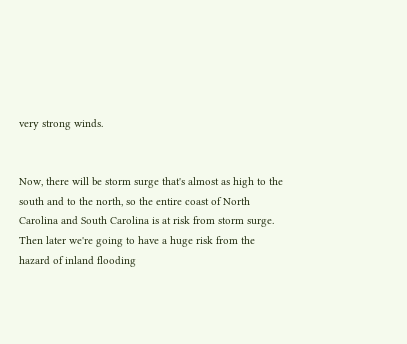very strong winds.


Now, there will be storm surge that's almost as high to the south and to the north, so the entire coast of North Carolina and South Carolina is at risk from storm surge. Then later we're going to have a huge risk from the hazard of inland flooding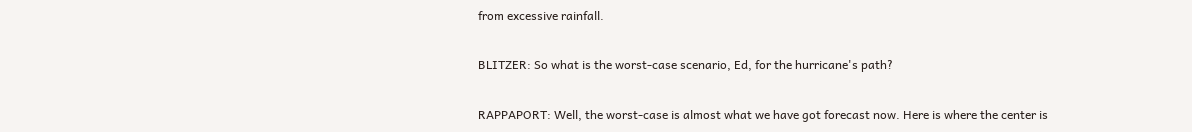from excessive rainfall.

BLITZER: So what is the worst-case scenario, Ed, for the hurricane's path?

RAPPAPORT: Well, the worst-case is almost what we have got forecast now. Here is where the center is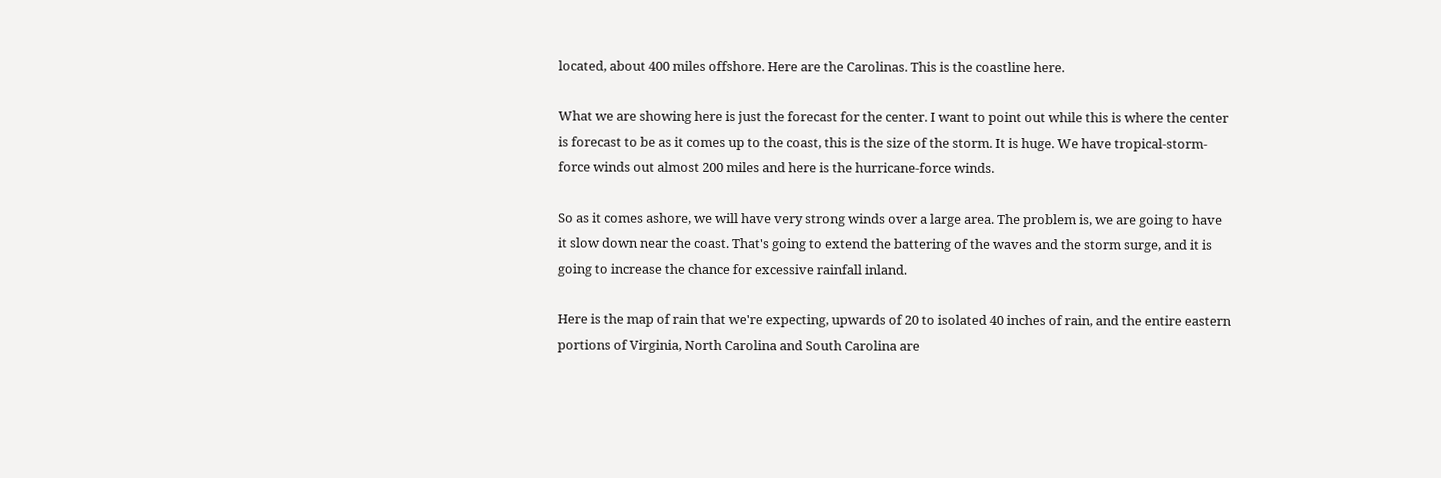located, about 400 miles offshore. Here are the Carolinas. This is the coastline here.

What we are showing here is just the forecast for the center. I want to point out while this is where the center is forecast to be as it comes up to the coast, this is the size of the storm. It is huge. We have tropical-storm-force winds out almost 200 miles and here is the hurricane-force winds.

So as it comes ashore, we will have very strong winds over a large area. The problem is, we are going to have it slow down near the coast. That's going to extend the battering of the waves and the storm surge, and it is going to increase the chance for excessive rainfall inland.

Here is the map of rain that we're expecting, upwards of 20 to isolated 40 inches of rain, and the entire eastern portions of Virginia, North Carolina and South Carolina are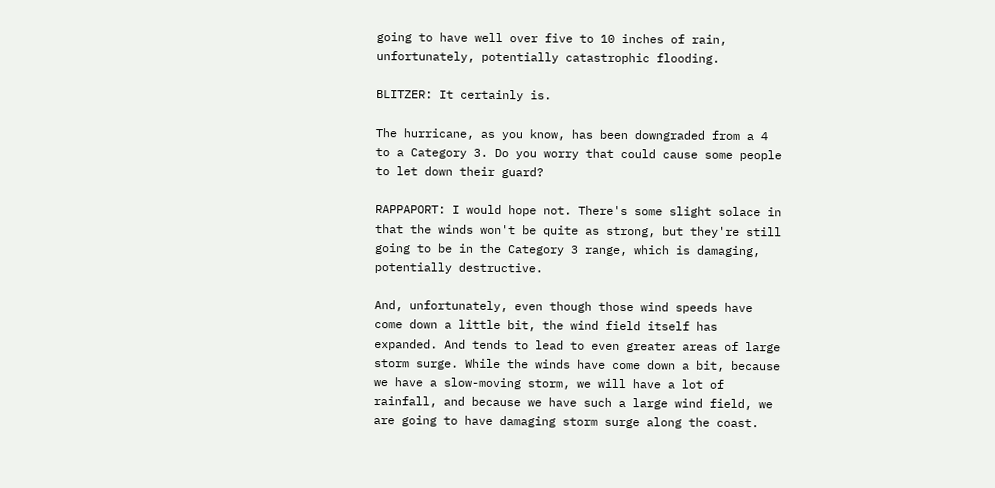going to have well over five to 10 inches of rain, unfortunately, potentially catastrophic flooding.

BLITZER: It certainly is.

The hurricane, as you know, has been downgraded from a 4 to a Category 3. Do you worry that could cause some people to let down their guard?

RAPPAPORT: I would hope not. There's some slight solace in that the winds won't be quite as strong, but they're still going to be in the Category 3 range, which is damaging, potentially destructive.

And, unfortunately, even though those wind speeds have come down a little bit, the wind field itself has expanded. And tends to lead to even greater areas of large storm surge. While the winds have come down a bit, because we have a slow-moving storm, we will have a lot of rainfall, and because we have such a large wind field, we are going to have damaging storm surge along the coast.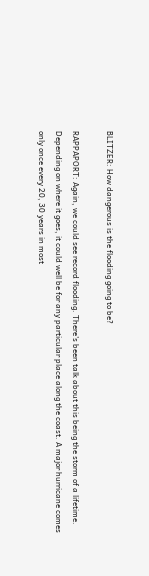BLITZER: How dangerous is the flooding going to be?

RAPPAPORT: Again, we could see record flooding. There's been talk about this being the storm of a lifetime. Depending on where it goes, it could well be for any particular place along the coast. A major hurricane comes only once every 20, 30 years in most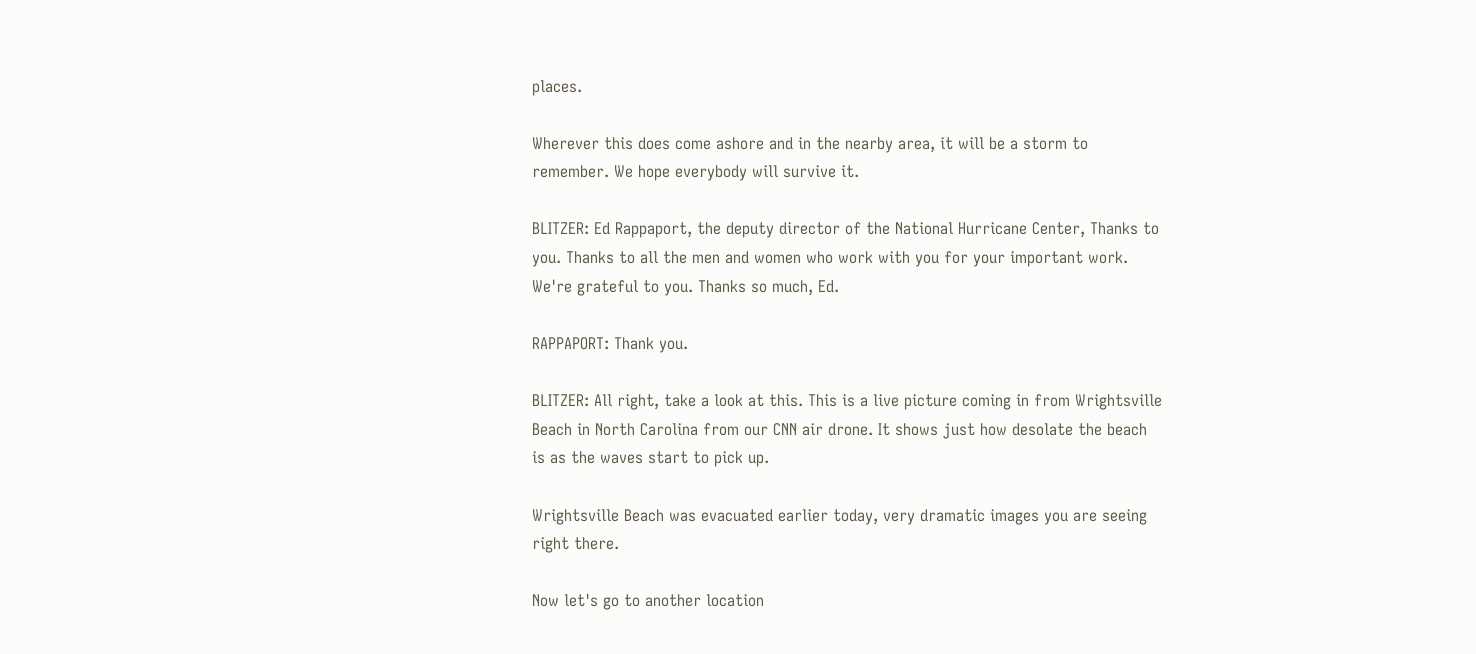places.

Wherever this does come ashore and in the nearby area, it will be a storm to remember. We hope everybody will survive it.

BLITZER: Ed Rappaport, the deputy director of the National Hurricane Center, Thanks to you. Thanks to all the men and women who work with you for your important work. We're grateful to you. Thanks so much, Ed.

RAPPAPORT: Thank you.

BLITZER: All right, take a look at this. This is a live picture coming in from Wrightsville Beach in North Carolina from our CNN air drone. It shows just how desolate the beach is as the waves start to pick up.

Wrightsville Beach was evacuated earlier today, very dramatic images you are seeing right there.

Now let's go to another location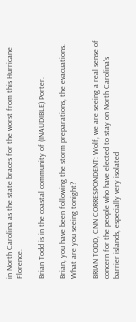in North Carolina as the state braces for the worst from this Hurricane Florence.

Brian Todd is in the coastal community of (INAUDIBLE) Porter.

Brian, you have been following the storm preparations, the evacuations. What are you seeing tonight?

BRIAN TODD, CNN CORRESPONDENT: Wolf, we are seeing a real sense of concern for the people who have elected to stay on North Carolina's barrier islands, especially very isolated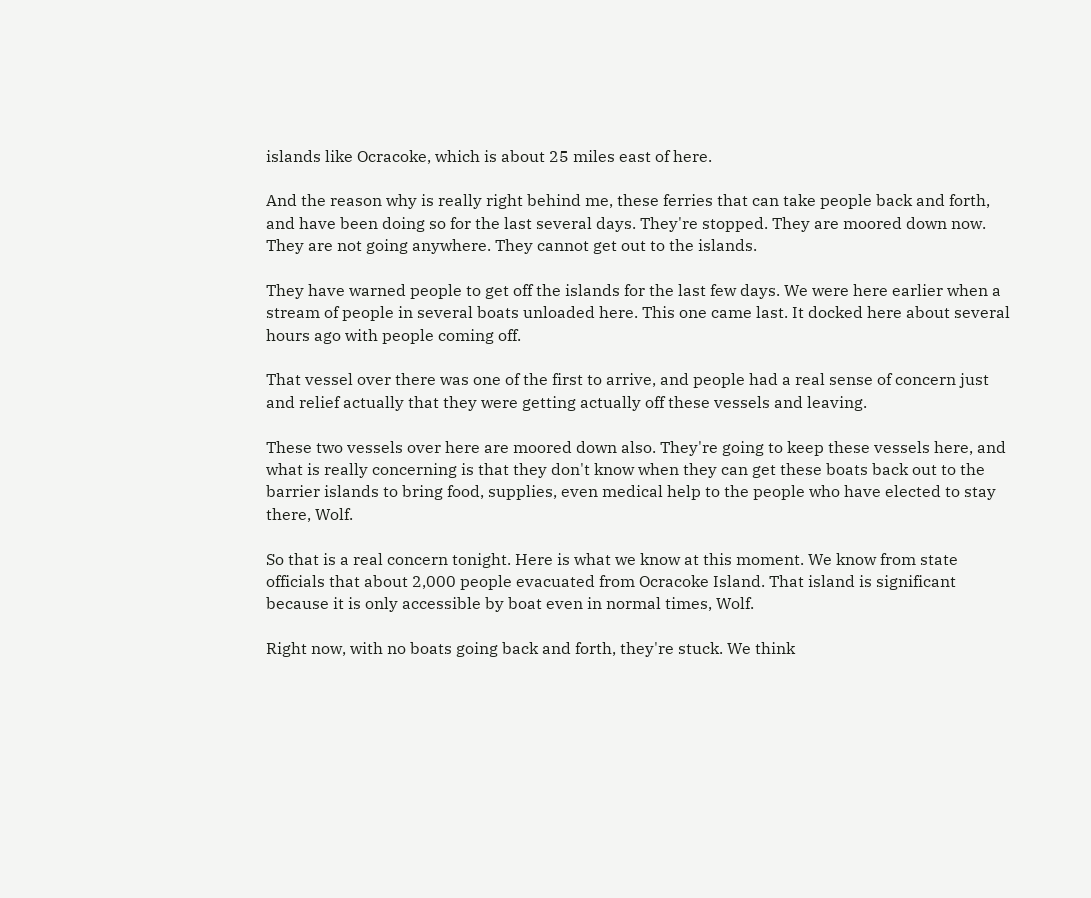islands like Ocracoke, which is about 25 miles east of here.

And the reason why is really right behind me, these ferries that can take people back and forth, and have been doing so for the last several days. They're stopped. They are moored down now. They are not going anywhere. They cannot get out to the islands.

They have warned people to get off the islands for the last few days. We were here earlier when a stream of people in several boats unloaded here. This one came last. It docked here about several hours ago with people coming off.

That vessel over there was one of the first to arrive, and people had a real sense of concern just and relief actually that they were getting actually off these vessels and leaving.

These two vessels over here are moored down also. They're going to keep these vessels here, and what is really concerning is that they don't know when they can get these boats back out to the barrier islands to bring food, supplies, even medical help to the people who have elected to stay there, Wolf.

So that is a real concern tonight. Here is what we know at this moment. We know from state officials that about 2,000 people evacuated from Ocracoke Island. That island is significant because it is only accessible by boat even in normal times, Wolf.

Right now, with no boats going back and forth, they're stuck. We think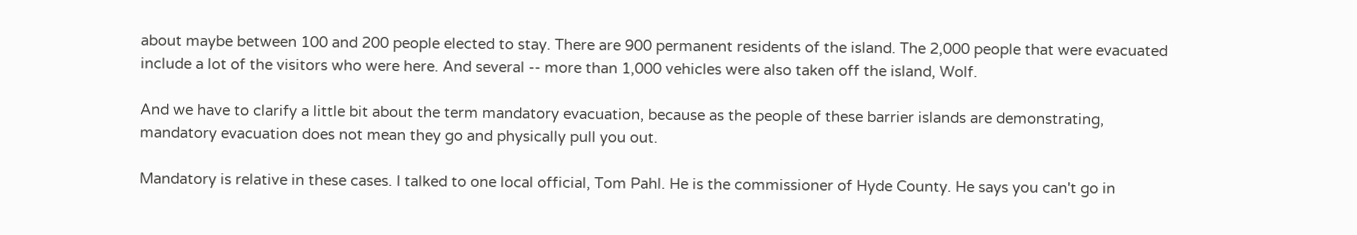about maybe between 100 and 200 people elected to stay. There are 900 permanent residents of the island. The 2,000 people that were evacuated include a lot of the visitors who were here. And several -- more than 1,000 vehicles were also taken off the island, Wolf.

And we have to clarify a little bit about the term mandatory evacuation, because as the people of these barrier islands are demonstrating, mandatory evacuation does not mean they go and physically pull you out.

Mandatory is relative in these cases. I talked to one local official, Tom Pahl. He is the commissioner of Hyde County. He says you can't go in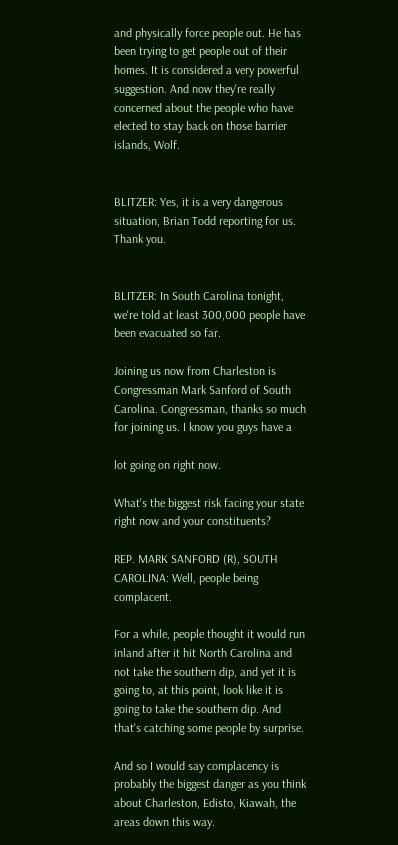and physically force people out. He has been trying to get people out of their homes. It is considered a very powerful suggestion. And now they're really concerned about the people who have elected to stay back on those barrier islands, Wolf.


BLITZER: Yes, it is a very dangerous situation, Brian Todd reporting for us. Thank you.


BLITZER: In South Carolina tonight, we're told at least 300,000 people have been evacuated so far.

Joining us now from Charleston is Congressman Mark Sanford of South Carolina. Congressman, thanks so much for joining us. I know you guys have a

lot going on right now.

What's the biggest risk facing your state right now and your constituents?

REP. MARK SANFORD (R), SOUTH CAROLINA: Well, people being complacent.

For a while, people thought it would run inland after it hit North Carolina and not take the southern dip, and yet it is going to, at this point, look like it is going to take the southern dip. And that's catching some people by surprise.

And so I would say complacency is probably the biggest danger as you think about Charleston, Edisto, Kiawah, the areas down this way.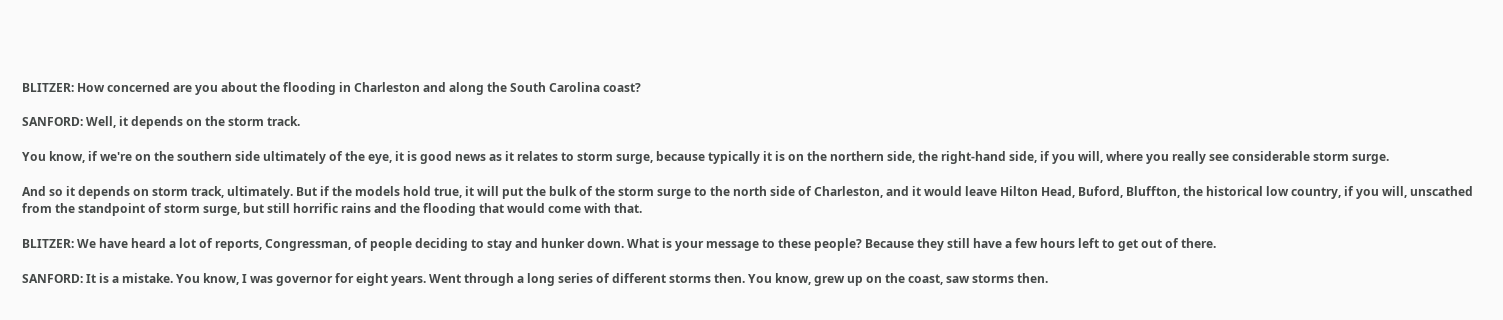BLITZER: How concerned are you about the flooding in Charleston and along the South Carolina coast?

SANFORD: Well, it depends on the storm track.

You know, if we're on the southern side ultimately of the eye, it is good news as it relates to storm surge, because typically it is on the northern side, the right-hand side, if you will, where you really see considerable storm surge.

And so it depends on storm track, ultimately. But if the models hold true, it will put the bulk of the storm surge to the north side of Charleston, and it would leave Hilton Head, Buford, Bluffton, the historical low country, if you will, unscathed from the standpoint of storm surge, but still horrific rains and the flooding that would come with that.

BLITZER: We have heard a lot of reports, Congressman, of people deciding to stay and hunker down. What is your message to these people? Because they still have a few hours left to get out of there.

SANFORD: It is a mistake. You know, I was governor for eight years. Went through a long series of different storms then. You know, grew up on the coast, saw storms then.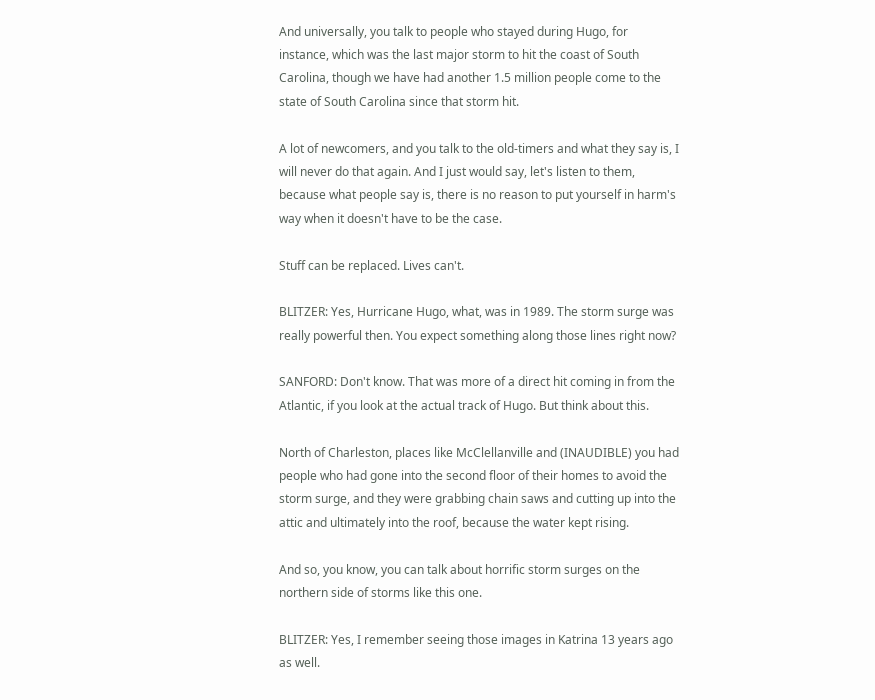And universally, you talk to people who stayed during Hugo, for instance, which was the last major storm to hit the coast of South Carolina, though we have had another 1.5 million people come to the state of South Carolina since that storm hit.

A lot of newcomers, and you talk to the old-timers and what they say is, I will never do that again. And I just would say, let's listen to them, because what people say is, there is no reason to put yourself in harm's way when it doesn't have to be the case.

Stuff can be replaced. Lives can't.

BLITZER: Yes, Hurricane Hugo, what, was in 1989. The storm surge was really powerful then. You expect something along those lines right now?

SANFORD: Don't know. That was more of a direct hit coming in from the Atlantic, if you look at the actual track of Hugo. But think about this.

North of Charleston, places like McClellanville and (INAUDIBLE) you had people who had gone into the second floor of their homes to avoid the storm surge, and they were grabbing chain saws and cutting up into the attic and ultimately into the roof, because the water kept rising.

And so, you know, you can talk about horrific storm surges on the northern side of storms like this one.

BLITZER: Yes, I remember seeing those images in Katrina 13 years ago as well.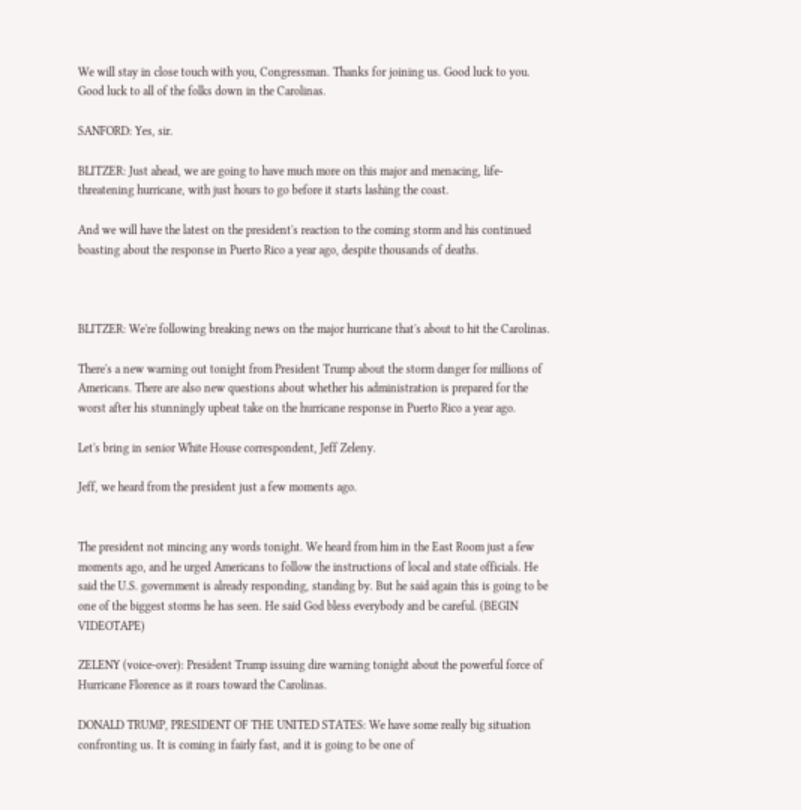We will stay in close touch with you, Congressman. Thanks for joining us. Good luck to you. Good luck to all of the folks down in the Carolinas.

SANFORD: Yes, sir.

BLITZER: Just ahead, we are going to have much more on this major and menacing, life-threatening hurricane, with just hours to go before it starts lashing the coast.

And we will have the latest on the president's reaction to the coming storm and his continued boasting about the response in Puerto Rico a year ago, despite thousands of deaths.



BLITZER: We're following breaking news on the major hurricane that's about to hit the Carolinas.

There's a new warning out tonight from President Trump about the storm danger for millions of Americans. There are also new questions about whether his administration is prepared for the worst after his stunningly upbeat take on the hurricane response in Puerto Rico a year ago.

Let's bring in senior White House correspondent, Jeff Zeleny.

Jeff, we heard from the president just a few moments ago.


The president not mincing any words tonight. We heard from him in the East Room just a few moments ago, and he urged Americans to follow the instructions of local and state officials. He said the U.S. government is already responding, standing by. But he said again this is going to be one of the biggest storms he has seen. He said God bless everybody and be careful. (BEGIN VIDEOTAPE)

ZELENY (voice-over): President Trump issuing dire warning tonight about the powerful force of Hurricane Florence as it roars toward the Carolinas.

DONALD TRUMP, PRESIDENT OF THE UNITED STATES: We have some really big situation confronting us. It is coming in fairly fast, and it is going to be one of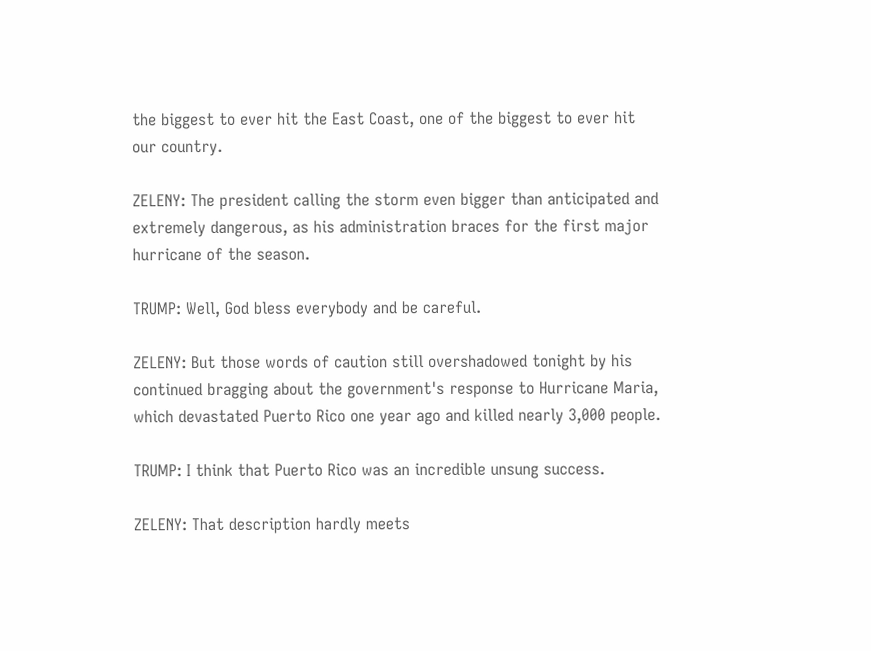the biggest to ever hit the East Coast, one of the biggest to ever hit our country.

ZELENY: The president calling the storm even bigger than anticipated and extremely dangerous, as his administration braces for the first major hurricane of the season.

TRUMP: Well, God bless everybody and be careful.

ZELENY: But those words of caution still overshadowed tonight by his continued bragging about the government's response to Hurricane Maria, which devastated Puerto Rico one year ago and killed nearly 3,000 people.

TRUMP: I think that Puerto Rico was an incredible unsung success.

ZELENY: That description hardly meets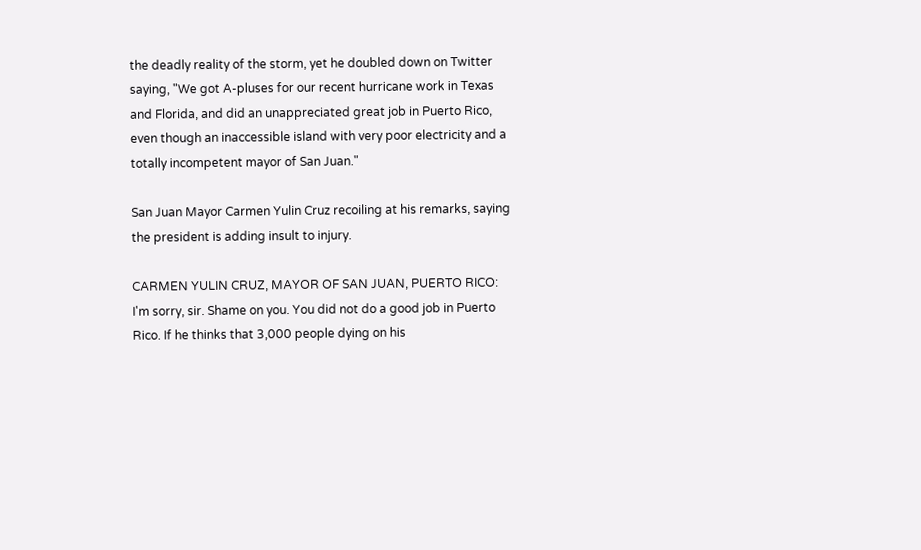the deadly reality of the storm, yet he doubled down on Twitter saying, "We got A-pluses for our recent hurricane work in Texas and Florida, and did an unappreciated great job in Puerto Rico, even though an inaccessible island with very poor electricity and a totally incompetent mayor of San Juan."

San Juan Mayor Carmen Yulin Cruz recoiling at his remarks, saying the president is adding insult to injury.

CARMEN YULIN CRUZ, MAYOR OF SAN JUAN, PUERTO RICO: I'm sorry, sir. Shame on you. You did not do a good job in Puerto Rico. If he thinks that 3,000 people dying on his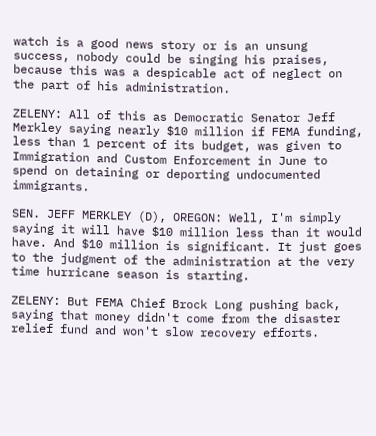watch is a good news story or is an unsung success, nobody could be singing his praises, because this was a despicable act of neglect on the part of his administration.

ZELENY: All of this as Democratic Senator Jeff Merkley saying nearly $10 million if FEMA funding, less than 1 percent of its budget, was given to Immigration and Custom Enforcement in June to spend on detaining or deporting undocumented immigrants.

SEN. JEFF MERKLEY (D), OREGON: Well, I'm simply saying it will have $10 million less than it would have. And $10 million is significant. It just goes to the judgment of the administration at the very time hurricane season is starting.

ZELENY: But FEMA Chief Brock Long pushing back, saying that money didn't come from the disaster relief fund and won't slow recovery efforts.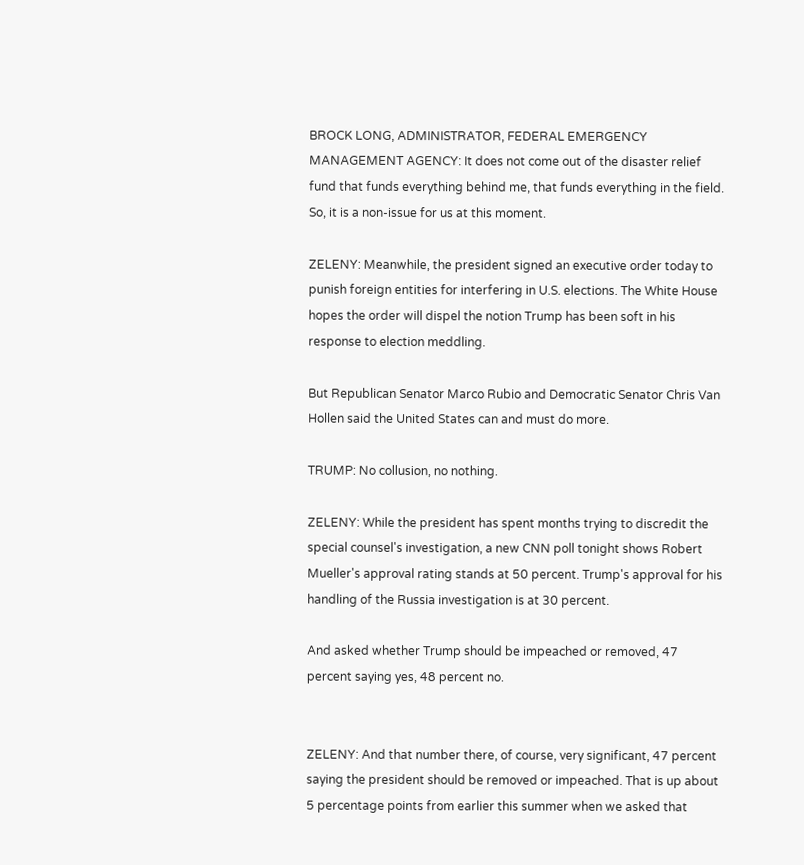BROCK LONG, ADMINISTRATOR, FEDERAL EMERGENCY MANAGEMENT AGENCY: It does not come out of the disaster relief fund that funds everything behind me, that funds everything in the field. So, it is a non-issue for us at this moment.

ZELENY: Meanwhile, the president signed an executive order today to punish foreign entities for interfering in U.S. elections. The White House hopes the order will dispel the notion Trump has been soft in his response to election meddling.

But Republican Senator Marco Rubio and Democratic Senator Chris Van Hollen said the United States can and must do more.

TRUMP: No collusion, no nothing.

ZELENY: While the president has spent months trying to discredit the special counsel's investigation, a new CNN poll tonight shows Robert Mueller's approval rating stands at 50 percent. Trump's approval for his handling of the Russia investigation is at 30 percent.

And asked whether Trump should be impeached or removed, 47 percent saying yes, 48 percent no.


ZELENY: And that number there, of course, very significant, 47 percent saying the president should be removed or impeached. That is up about 5 percentage points from earlier this summer when we asked that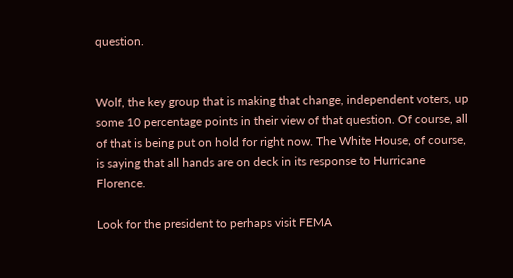question.


Wolf, the key group that is making that change, independent voters, up some 10 percentage points in their view of that question. Of course, all of that is being put on hold for right now. The White House, of course, is saying that all hands are on deck in its response to Hurricane Florence.

Look for the president to perhaps visit FEMA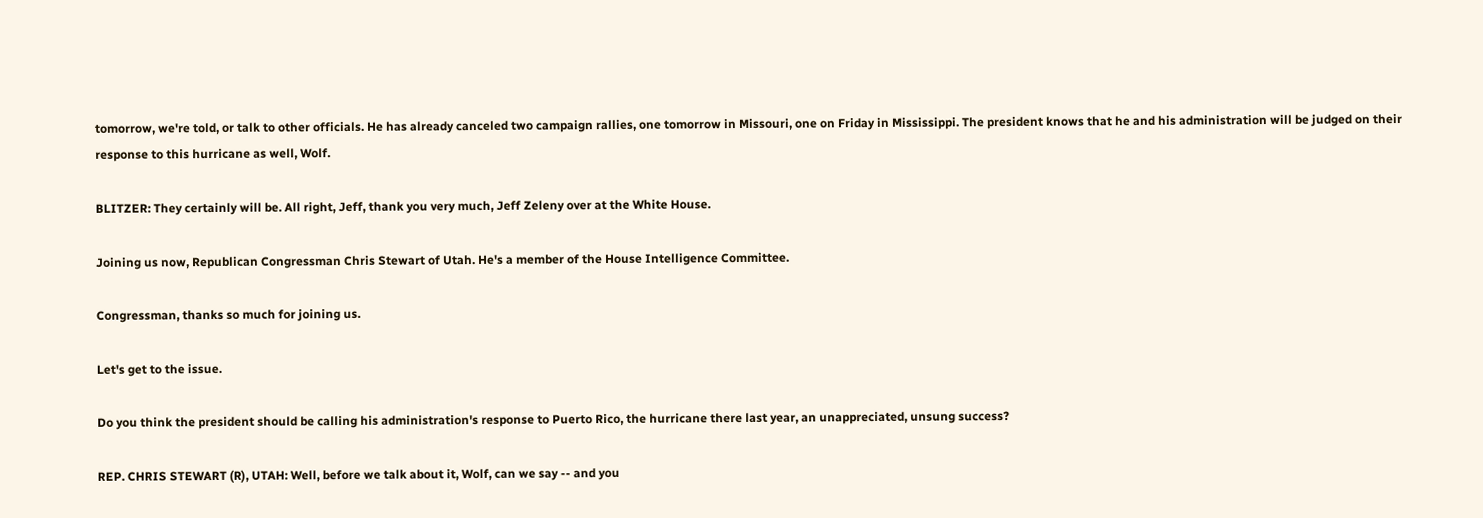tomorrow, we're told, or talk to other officials. He has already canceled two campaign rallies, one tomorrow in Missouri, one on Friday in Mississippi. The president knows that he and his administration will be judged on their response to this hurricane as well, Wolf.

BLITZER: They certainly will be. All right, Jeff, thank you very much, Jeff Zeleny over at the White House.

Joining us now, Republican Congressman Chris Stewart of Utah. He's a member of the House Intelligence Committee.

Congressman, thanks so much for joining us.

Let's get to the issue.

Do you think the president should be calling his administration's response to Puerto Rico, the hurricane there last year, an unappreciated, unsung success?

REP. CHRIS STEWART (R), UTAH: Well, before we talk about it, Wolf, can we say -- and you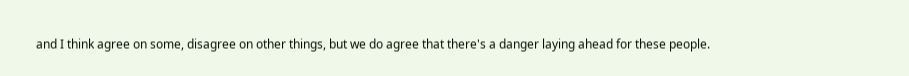and I think agree on some, disagree on other things, but we do agree that there's a danger laying ahead for these people.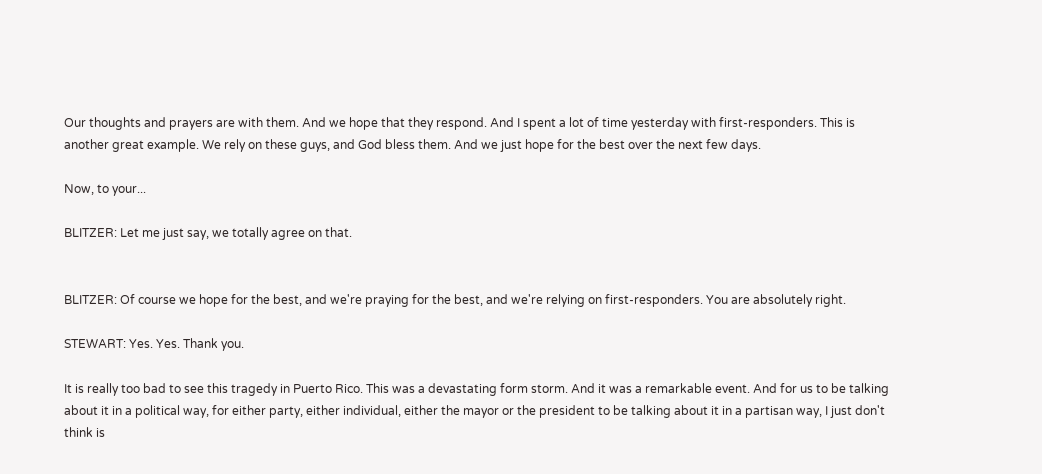Our thoughts and prayers are with them. And we hope that they respond. And I spent a lot of time yesterday with first-responders. This is another great example. We rely on these guys, and God bless them. And we just hope for the best over the next few days.

Now, to your...

BLITZER: Let me just say, we totally agree on that.


BLITZER: Of course we hope for the best, and we're praying for the best, and we're relying on first-responders. You are absolutely right.

STEWART: Yes. Yes. Thank you.

It is really too bad to see this tragedy in Puerto Rico. This was a devastating form storm. And it was a remarkable event. And for us to be talking about it in a political way, for either party, either individual, either the mayor or the president to be talking about it in a partisan way, I just don't think is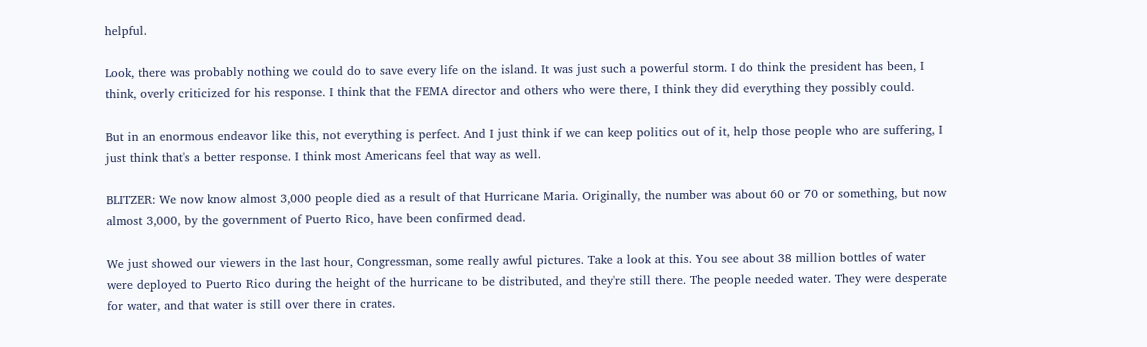helpful.

Look, there was probably nothing we could do to save every life on the island. It was just such a powerful storm. I do think the president has been, I think, overly criticized for his response. I think that the FEMA director and others who were there, I think they did everything they possibly could.

But in an enormous endeavor like this, not everything is perfect. And I just think if we can keep politics out of it, help those people who are suffering, I just think that's a better response. I think most Americans feel that way as well.

BLITZER: We now know almost 3,000 people died as a result of that Hurricane Maria. Originally, the number was about 60 or 70 or something, but now almost 3,000, by the government of Puerto Rico, have been confirmed dead.

We just showed our viewers in the last hour, Congressman, some really awful pictures. Take a look at this. You see about 38 million bottles of water were deployed to Puerto Rico during the height of the hurricane to be distributed, and they're still there. The people needed water. They were desperate for water, and that water is still over there in crates.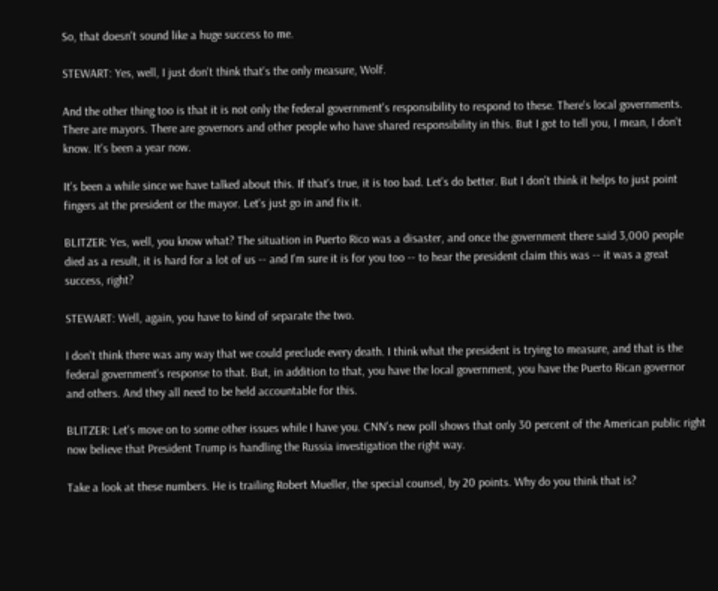So, that doesn't sound like a huge success to me.

STEWART: Yes, well, I just don't think that's the only measure, Wolf.

And the other thing too is that it is not only the federal government's responsibility to respond to these. There's local governments. There are mayors. There are governors and other people who have shared responsibility in this. But I got to tell you, I mean, I don't know. It's been a year now.

It's been a while since we have talked about this. If that's true, it is too bad. Let's do better. But I don't think it helps to just point fingers at the president or the mayor. Let's just go in and fix it.

BLITZER: Yes, well, you know what? The situation in Puerto Rico was a disaster, and once the government there said 3,000 people died as a result, it is hard for a lot of us -- and I'm sure it is for you too -- to hear the president claim this was -- it was a great success, right?

STEWART: Well, again, you have to kind of separate the two.

I don't think there was any way that we could preclude every death. I think what the president is trying to measure, and that is the federal government's response to that. But, in addition to that, you have the local government, you have the Puerto Rican governor and others. And they all need to be held accountable for this.

BLITZER: Let's move on to some other issues while I have you. CNN's new poll shows that only 30 percent of the American public right now believe that President Trump is handling the Russia investigation the right way.

Take a look at these numbers. He is trailing Robert Mueller, the special counsel, by 20 points. Why do you think that is?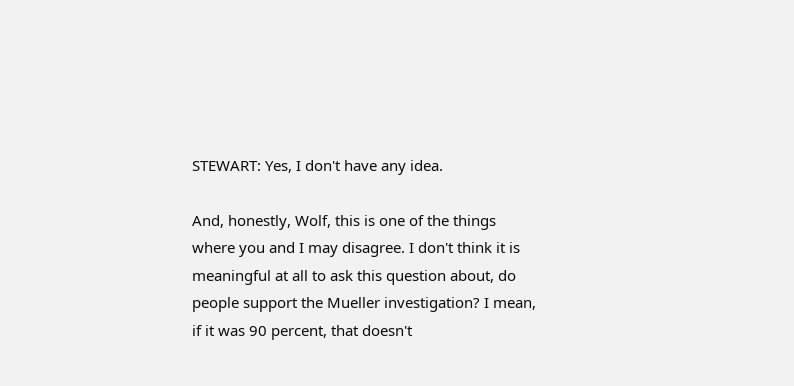STEWART: Yes, I don't have any idea.

And, honestly, Wolf, this is one of the things where you and I may disagree. I don't think it is meaningful at all to ask this question about, do people support the Mueller investigation? I mean, if it was 90 percent, that doesn't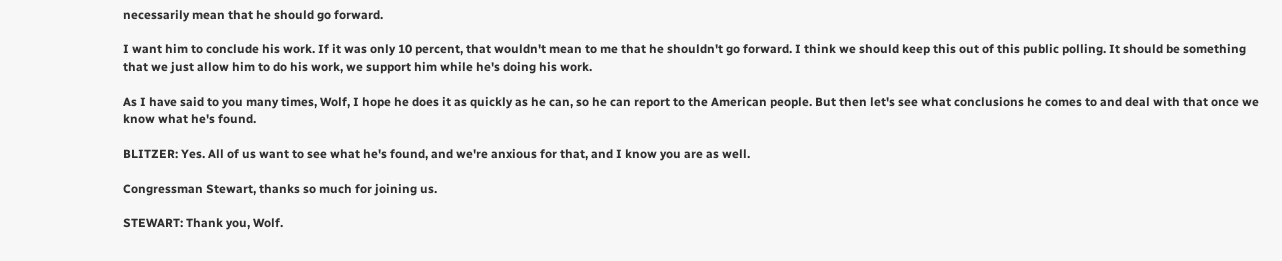necessarily mean that he should go forward.

I want him to conclude his work. If it was only 10 percent, that wouldn't mean to me that he shouldn't go forward. I think we should keep this out of this public polling. It should be something that we just allow him to do his work, we support him while he's doing his work.

As I have said to you many times, Wolf, I hope he does it as quickly as he can, so he can report to the American people. But then let's see what conclusions he comes to and deal with that once we know what he's found.

BLITZER: Yes. All of us want to see what he's found, and we're anxious for that, and I know you are as well.

Congressman Stewart, thanks so much for joining us.

STEWART: Thank you, Wolf.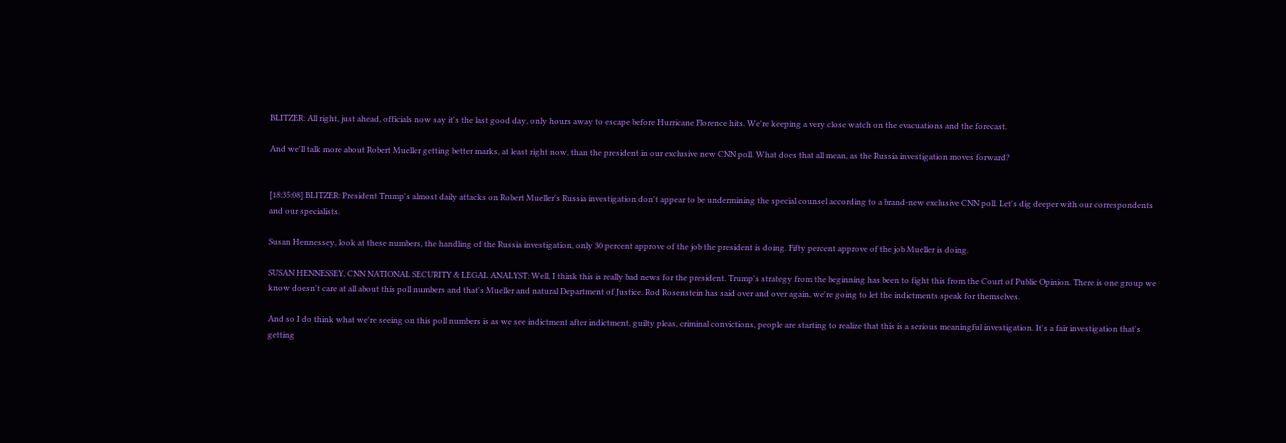BLITZER: All right, just ahead, officials now say it's the last good day, only hours away to escape before Hurricane Florence hits. We're keeping a very close watch on the evacuations and the forecast.

And we'll talk more about Robert Mueller getting better marks, at least right now, than the president in our exclusive new CNN poll. What does that all mean, as the Russia investigation moves forward?


[18:35:08] BLITZER: President Trump's almost daily attacks on Robert Mueller's Russia investigation don't appear to be undermining the special counsel according to a brand-new exclusive CNN poll. Let's dig deeper with our correspondents and our specialists.

Susan Hennessey, look at these numbers, the handling of the Russia investigation, only 30 percent approve of the job the president is doing. Fifty percent approve of the job Mueller is doing.

SUSAN HENNESSEY, CNN NATIONAL SECURITY & LEGAL ANALYST: Well, I think this is really bad news for the president. Trump's strategy from the beginning has been to fight this from the Court of Public Opinion. There is one group we know doesn't care at all about this poll numbers and that's Mueller and natural Department of Justice. Rod Rosenstein has said over and over again, we're going to let the indictments speak for themselves.

And so I do think what we're seeing on this poll numbers is as we see indictment after indictment, guilty pleas, criminal convictions, people are starting to realize that this is a serious meaningful investigation. It's a fair investigation that's getting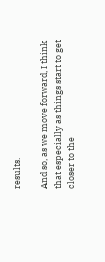results.

And so, as we move forward, I think that especially as things start to get closer to the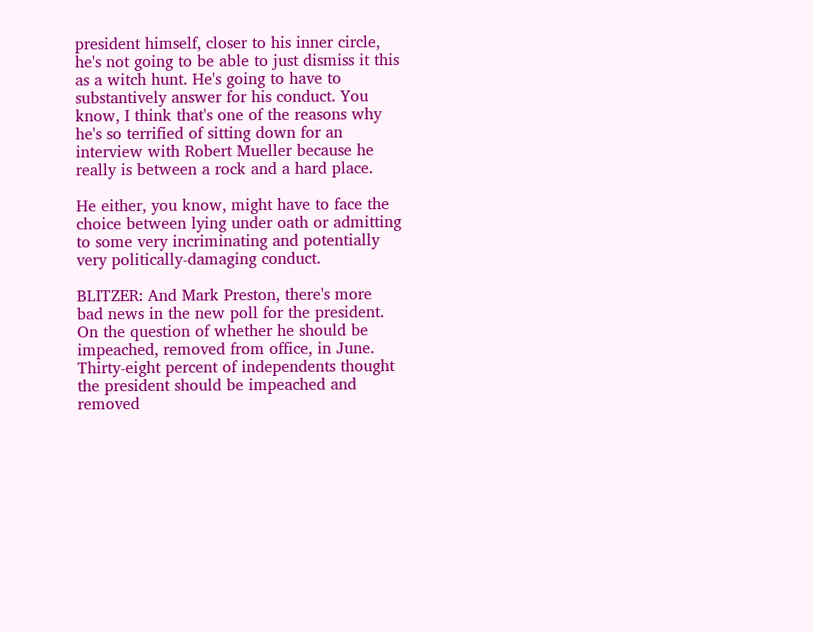president himself, closer to his inner circle, he's not going to be able to just dismiss it this as a witch hunt. He's going to have to substantively answer for his conduct. You know, I think that's one of the reasons why he's so terrified of sitting down for an interview with Robert Mueller because he really is between a rock and a hard place.

He either, you know, might have to face the choice between lying under oath or admitting to some very incriminating and potentially very politically-damaging conduct.

BLITZER: And Mark Preston, there's more bad news in the new poll for the president. On the question of whether he should be impeached, removed from office, in June. Thirty-eight percent of independents thought the president should be impeached and removed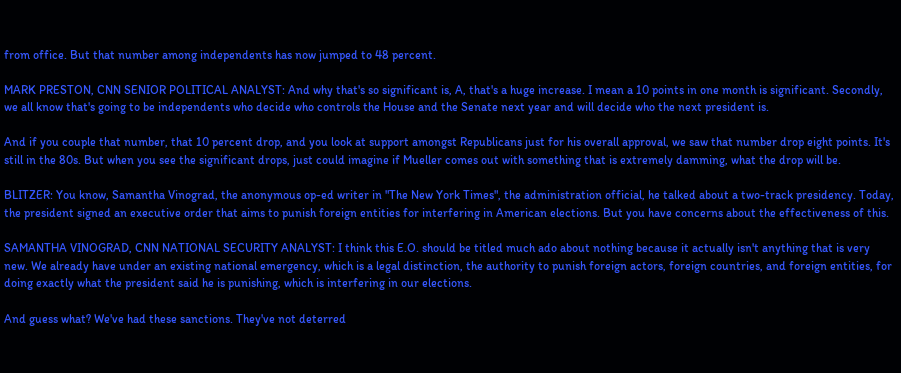from office. But that number among independents has now jumped to 48 percent.

MARK PRESTON, CNN SENIOR POLITICAL ANALYST: And why that's so significant is, A, that's a huge increase. I mean a 10 points in one month is significant. Secondly, we all know that's going to be independents who decide who controls the House and the Senate next year and will decide who the next president is.

And if you couple that number, that 10 percent drop, and you look at support amongst Republicans just for his overall approval, we saw that number drop eight points. It's still in the 80s. But when you see the significant drops, just could imagine if Mueller comes out with something that is extremely damming, what the drop will be.

BLITZER: You know, Samantha Vinograd, the anonymous op-ed writer in "The New York Times", the administration official, he talked about a two-track presidency. Today, the president signed an executive order that aims to punish foreign entities for interfering in American elections. But you have concerns about the effectiveness of this.

SAMANTHA VINOGRAD, CNN NATIONAL SECURITY ANALYST: I think this E.O. should be titled much ado about nothing because it actually isn't anything that is very new. We already have under an existing national emergency, which is a legal distinction, the authority to punish foreign actors, foreign countries, and foreign entities, for doing exactly what the president said he is punishing, which is interfering in our elections.

And guess what? We've had these sanctions. They've not deterred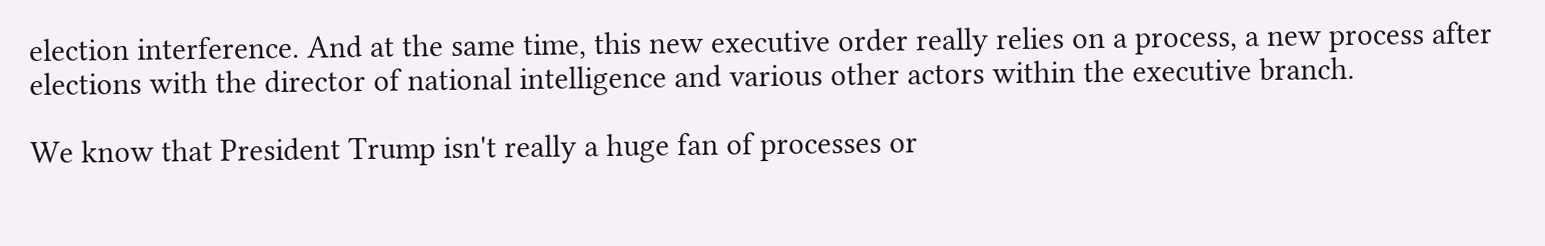election interference. And at the same time, this new executive order really relies on a process, a new process after elections with the director of national intelligence and various other actors within the executive branch.

We know that President Trump isn't really a huge fan of processes or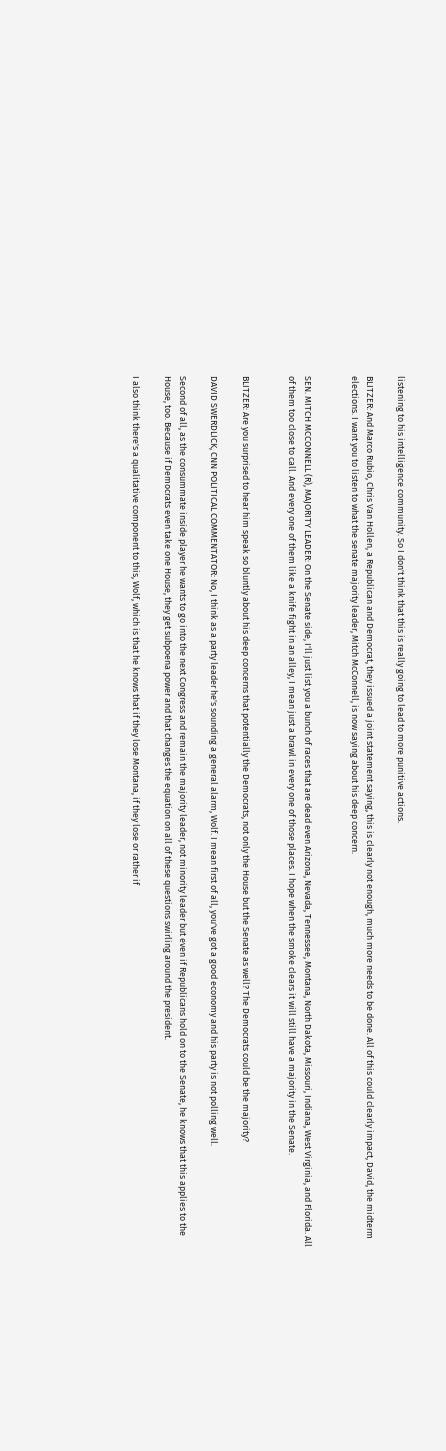listening to his intelligence community. So I don't think that this is really going to lead to more punitive actions.

BLITZER: And Marco Rubio, Chris Van Hollen, a Republican and Democrat, they issued a joint statement saying, this is clearly not enough, much more needs to be done. All of this could clearly impact, David, the midterm elections. I want you to listen to what the senate majority leader, Mitch McConnell, is now saying about his deep concern.


SEN. MITCH MCCONNELL (R), MAJORITY LEADER: On the Senate side, I'll just list you a bunch of races that are dead even Arizona, Nevada, Tennessee, Montana, North Dakota, Missouri, Indiana, West Virginia, and Florida. All of them too close to call. And every one of them like a knife fight in an alley, I mean just a brawl in every one of those places. I hope when the smoke clears it will still have a majority in the Senate.


BLITZER: Are you surprised to hear him speak so bluntly about his deep concerns that potentially the Democrats, not only the House but the Senate as well? The Democrats could be the majority?

DAVID SWERDLICK, CNN POLITICAL COMMENTATOR: No, I think as a party leader he's sounding a general alarm, Wolf. I mean first of all, you've got a good economy and his party is not polling well.

Second of all, as the consummate inside player he wants to go into the next Congress and remain the majority leader, not minority leader but even if Republicans hold on to the Senate, he knows that this applies to the House, too. Because if Democrats even take one House, they get subpoena power and that changes the equation on all of these questions swirling around the president.

I also think there's a qualitative component to this, Wolf, which is that he knows that if they lose Montana, if they lose or rather if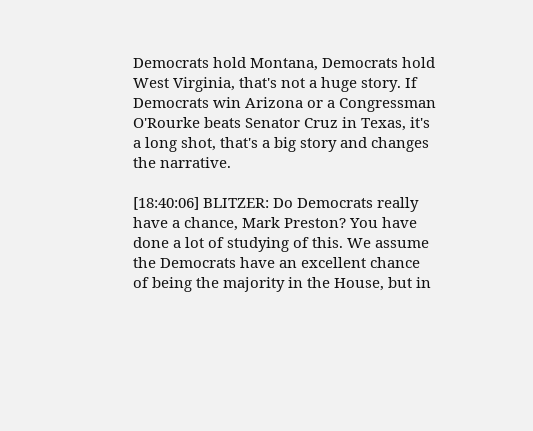Democrats hold Montana, Democrats hold West Virginia, that's not a huge story. If Democrats win Arizona or a Congressman O'Rourke beats Senator Cruz in Texas, it's a long shot, that's a big story and changes the narrative.

[18:40:06] BLITZER: Do Democrats really have a chance, Mark Preston? You have done a lot of studying of this. We assume the Democrats have an excellent chance of being the majority in the House, but in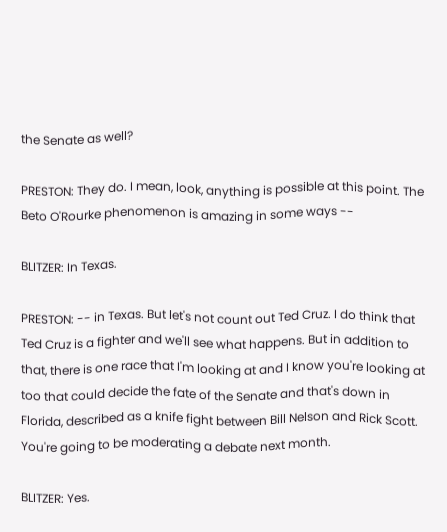the Senate as well?

PRESTON: They do. I mean, look, anything is possible at this point. The Beto O'Rourke phenomenon is amazing in some ways --

BLITZER: In Texas.

PRESTON: -- in Texas. But let's not count out Ted Cruz. I do think that Ted Cruz is a fighter and we'll see what happens. But in addition to that, there is one race that I'm looking at and I know you're looking at too that could decide the fate of the Senate and that's down in Florida, described as a knife fight between Bill Nelson and Rick Scott. You're going to be moderating a debate next month.

BLITZER: Yes.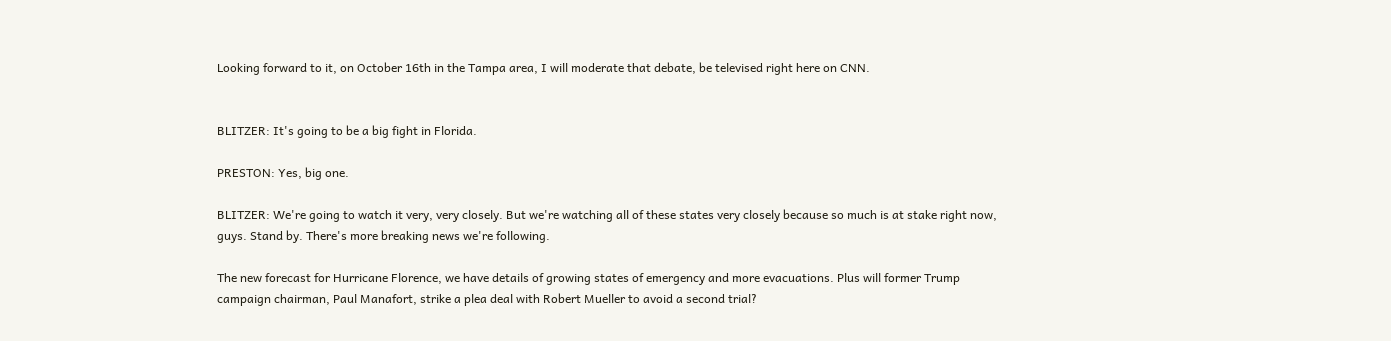Looking forward to it, on October 16th in the Tampa area, I will moderate that debate, be televised right here on CNN.


BLITZER: It's going to be a big fight in Florida.

PRESTON: Yes, big one.

BLITZER: We're going to watch it very, very closely. But we're watching all of these states very closely because so much is at stake right now, guys. Stand by. There's more breaking news we're following.

The new forecast for Hurricane Florence, we have details of growing states of emergency and more evacuations. Plus will former Trump campaign chairman, Paul Manafort, strike a plea deal with Robert Mueller to avoid a second trial?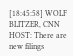[18:45:58] WOLF BLITZER, CNN HOST: There are new filings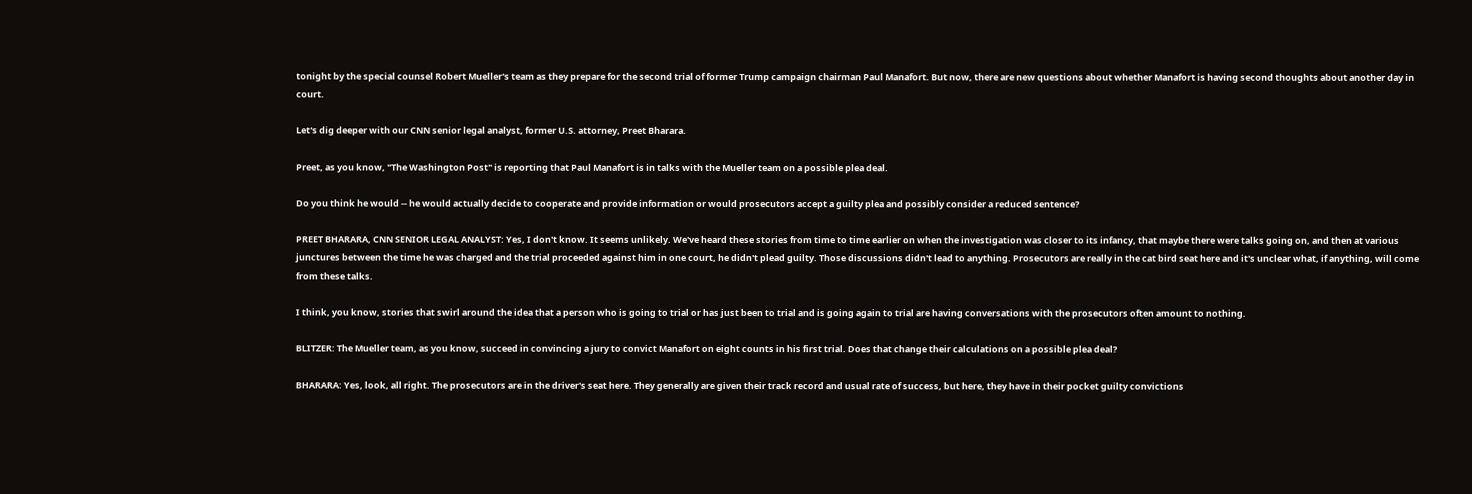tonight by the special counsel Robert Mueller's team as they prepare for the second trial of former Trump campaign chairman Paul Manafort. But now, there are new questions about whether Manafort is having second thoughts about another day in court.

Let's dig deeper with our CNN senior legal analyst, former U.S. attorney, Preet Bharara.

Preet, as you know, "The Washington Post" is reporting that Paul Manafort is in talks with the Mueller team on a possible plea deal.

Do you think he would -- he would actually decide to cooperate and provide information or would prosecutors accept a guilty plea and possibly consider a reduced sentence?

PREET BHARARA, CNN SENIOR LEGAL ANALYST: Yes, I don't know. It seems unlikely. We've heard these stories from time to time earlier on when the investigation was closer to its infancy, that maybe there were talks going on, and then at various junctures between the time he was charged and the trial proceeded against him in one court, he didn't plead guilty. Those discussions didn't lead to anything. Prosecutors are really in the cat bird seat here and it's unclear what, if anything, will come from these talks.

I think, you know, stories that swirl around the idea that a person who is going to trial or has just been to trial and is going again to trial are having conversations with the prosecutors often amount to nothing.

BLITZER: The Mueller team, as you know, succeed in convincing a jury to convict Manafort on eight counts in his first trial. Does that change their calculations on a possible plea deal?

BHARARA: Yes, look, all right. The prosecutors are in the driver's seat here. They generally are given their track record and usual rate of success, but here, they have in their pocket guilty convictions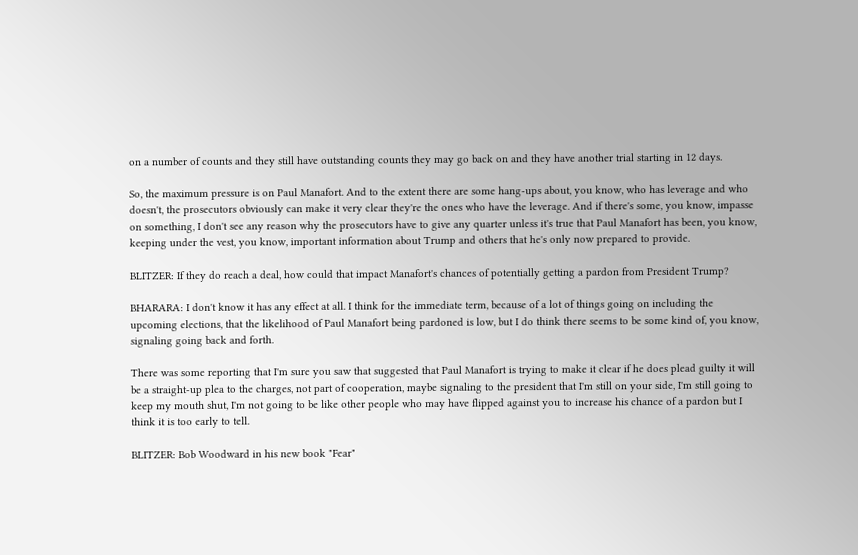on a number of counts and they still have outstanding counts they may go back on and they have another trial starting in 12 days.

So, the maximum pressure is on Paul Manafort. And to the extent there are some hang-ups about, you know, who has leverage and who doesn't, the prosecutors obviously can make it very clear they're the ones who have the leverage. And if there's some, you know, impasse on something, I don't see any reason why the prosecutors have to give any quarter unless it's true that Paul Manafort has been, you know, keeping under the vest, you know, important information about Trump and others that he's only now prepared to provide.

BLITZER: If they do reach a deal, how could that impact Manafort's chances of potentially getting a pardon from President Trump?

BHARARA: I don't know it has any effect at all. I think for the immediate term, because of a lot of things going on including the upcoming elections, that the likelihood of Paul Manafort being pardoned is low, but I do think there seems to be some kind of, you know, signaling going back and forth.

There was some reporting that I'm sure you saw that suggested that Paul Manafort is trying to make it clear if he does plead guilty it will be a straight-up plea to the charges, not part of cooperation, maybe signaling to the president that I'm still on your side, I'm still going to keep my mouth shut, I'm not going to be like other people who may have flipped against you to increase his chance of a pardon but I think it is too early to tell.

BLITZER: Bob Woodward in his new book "Fear"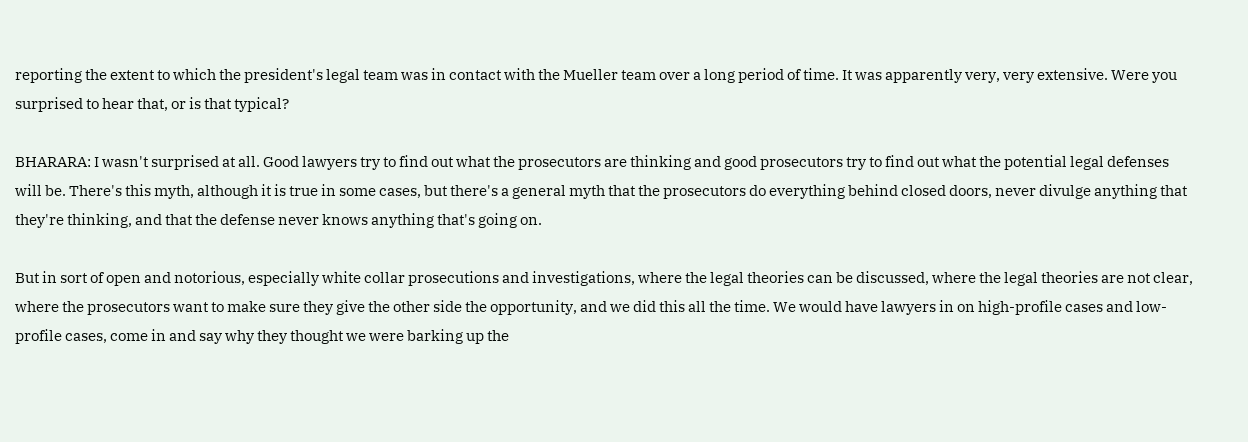reporting the extent to which the president's legal team was in contact with the Mueller team over a long period of time. It was apparently very, very extensive. Were you surprised to hear that, or is that typical?

BHARARA: I wasn't surprised at all. Good lawyers try to find out what the prosecutors are thinking and good prosecutors try to find out what the potential legal defenses will be. There's this myth, although it is true in some cases, but there's a general myth that the prosecutors do everything behind closed doors, never divulge anything that they're thinking, and that the defense never knows anything that's going on.

But in sort of open and notorious, especially white collar prosecutions and investigations, where the legal theories can be discussed, where the legal theories are not clear, where the prosecutors want to make sure they give the other side the opportunity, and we did this all the time. We would have lawyers in on high-profile cases and low-profile cases, come in and say why they thought we were barking up the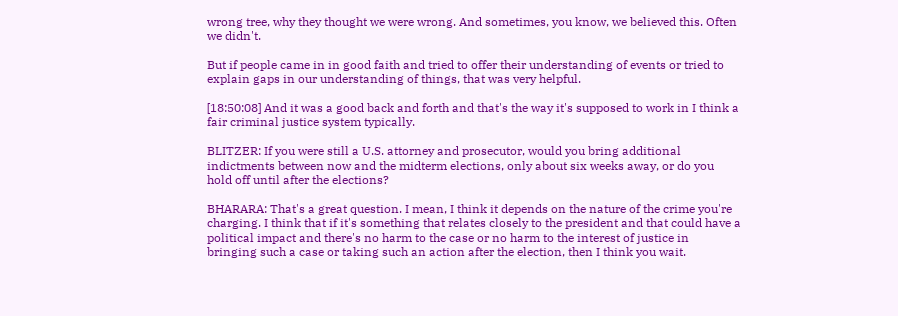wrong tree, why they thought we were wrong. And sometimes, you know, we believed this. Often we didn't.

But if people came in in good faith and tried to offer their understanding of events or tried to explain gaps in our understanding of things, that was very helpful.

[18:50:08] And it was a good back and forth and that's the way it's supposed to work in I think a fair criminal justice system typically.

BLITZER: If you were still a U.S. attorney and prosecutor, would you bring additional indictments between now and the midterm elections, only about six weeks away, or do you hold off until after the elections?

BHARARA: That's a great question. I mean, I think it depends on the nature of the crime you're charging. I think that if it's something that relates closely to the president and that could have a political impact and there's no harm to the case or no harm to the interest of justice in bringing such a case or taking such an action after the election, then I think you wait.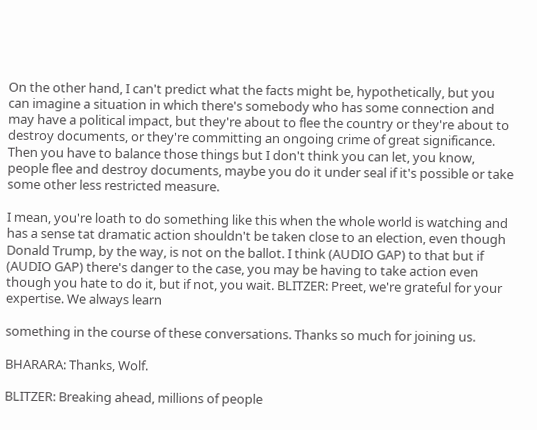On the other hand, I can't predict what the facts might be, hypothetically, but you can imagine a situation in which there's somebody who has some connection and may have a political impact, but they're about to flee the country or they're about to destroy documents, or they're committing an ongoing crime of great significance. Then you have to balance those things but I don't think you can let, you know, people flee and destroy documents, maybe you do it under seal if it's possible or take some other less restricted measure.

I mean, you're loath to do something like this when the whole world is watching and has a sense tat dramatic action shouldn't be taken close to an election, even though Donald Trump, by the way, is not on the ballot. I think (AUDIO GAP) to that but if (AUDIO GAP) there's danger to the case, you may be having to take action even though you hate to do it, but if not, you wait. BLITZER: Preet, we're grateful for your expertise. We always learn

something in the course of these conversations. Thanks so much for joining us.

BHARARA: Thanks, Wolf.

BLITZER: Breaking ahead, millions of people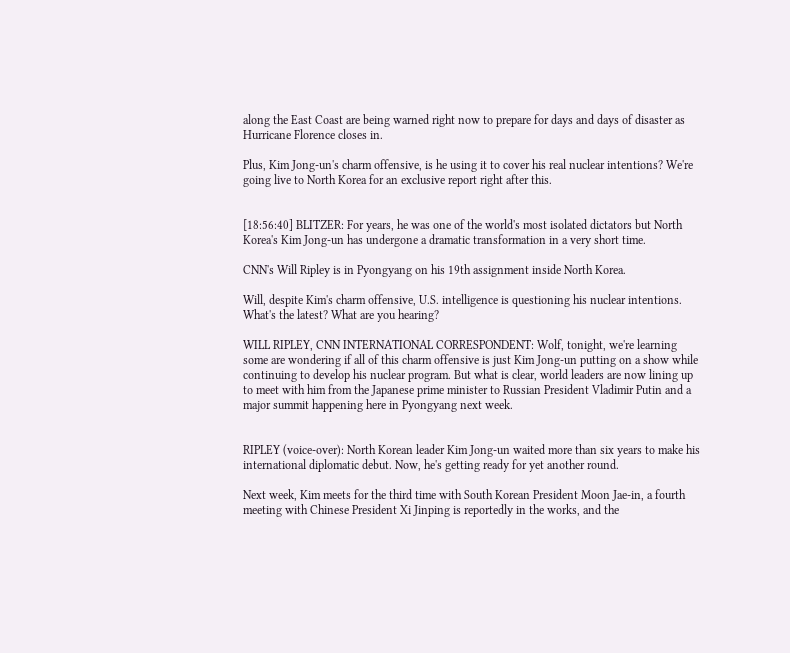along the East Coast are being warned right now to prepare for days and days of disaster as Hurricane Florence closes in.

Plus, Kim Jong-un's charm offensive, is he using it to cover his real nuclear intentions? We're going live to North Korea for an exclusive report right after this.


[18:56:40] BLITZER: For years, he was one of the world's most isolated dictators but North Korea's Kim Jong-un has undergone a dramatic transformation in a very short time.

CNN's Will Ripley is in Pyongyang on his 19th assignment inside North Korea.

Will, despite Kim's charm offensive, U.S. intelligence is questioning his nuclear intentions. What's the latest? What are you hearing?

WILL RIPLEY, CNN INTERNATIONAL CORRESPONDENT: Wolf, tonight, we're learning some are wondering if all of this charm offensive is just Kim Jong-un putting on a show while continuing to develop his nuclear program. But what is clear, world leaders are now lining up to meet with him from the Japanese prime minister to Russian President Vladimir Putin and a major summit happening here in Pyongyang next week.


RIPLEY (voice-over): North Korean leader Kim Jong-un waited more than six years to make his international diplomatic debut. Now, he's getting ready for yet another round.

Next week, Kim meets for the third time with South Korean President Moon Jae-in, a fourth meeting with Chinese President Xi Jinping is reportedly in the works, and the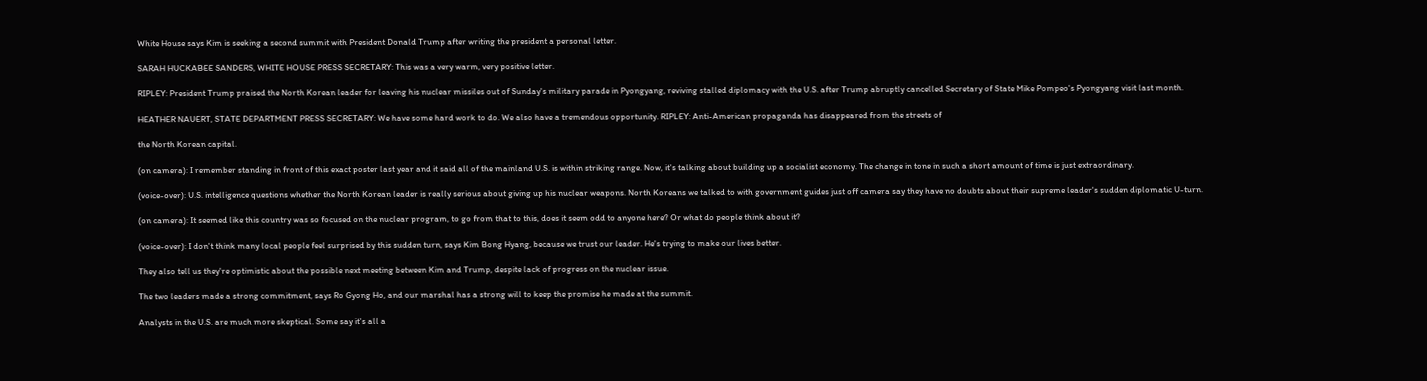White House says Kim is seeking a second summit with President Donald Trump after writing the president a personal letter.

SARAH HUCKABEE SANDERS, WHITE HOUSE PRESS SECRETARY: This was a very warm, very positive letter.

RIPLEY: President Trump praised the North Korean leader for leaving his nuclear missiles out of Sunday's military parade in Pyongyang, reviving stalled diplomacy with the U.S. after Trump abruptly cancelled Secretary of State Mike Pompeo's Pyongyang visit last month.

HEATHER NAUERT, STATE DEPARTMENT PRESS SECRETARY: We have some hard work to do. We also have a tremendous opportunity. RIPLEY: Anti-American propaganda has disappeared from the streets of

the North Korean capital.

(on camera): I remember standing in front of this exact poster last year and it said all of the mainland U.S. is within striking range. Now, it's talking about building up a socialist economy. The change in tone in such a short amount of time is just extraordinary.

(voice-over): U.S. intelligence questions whether the North Korean leader is really serious about giving up his nuclear weapons. North Koreans we talked to with government guides just off camera say they have no doubts about their supreme leader's sudden diplomatic U-turn.

(on camera): It seemed like this country was so focused on the nuclear program, to go from that to this, does it seem odd to anyone here? Or what do people think about it?

(voice-over): I don't think many local people feel surprised by this sudden turn, says Kim Bong Hyang, because we trust our leader. He's trying to make our lives better.

They also tell us they're optimistic about the possible next meeting between Kim and Trump, despite lack of progress on the nuclear issue.

The two leaders made a strong commitment, says Ro Gyong Ho, and our marshal has a strong will to keep the promise he made at the summit.

Analysts in the U.S. are much more skeptical. Some say it's all a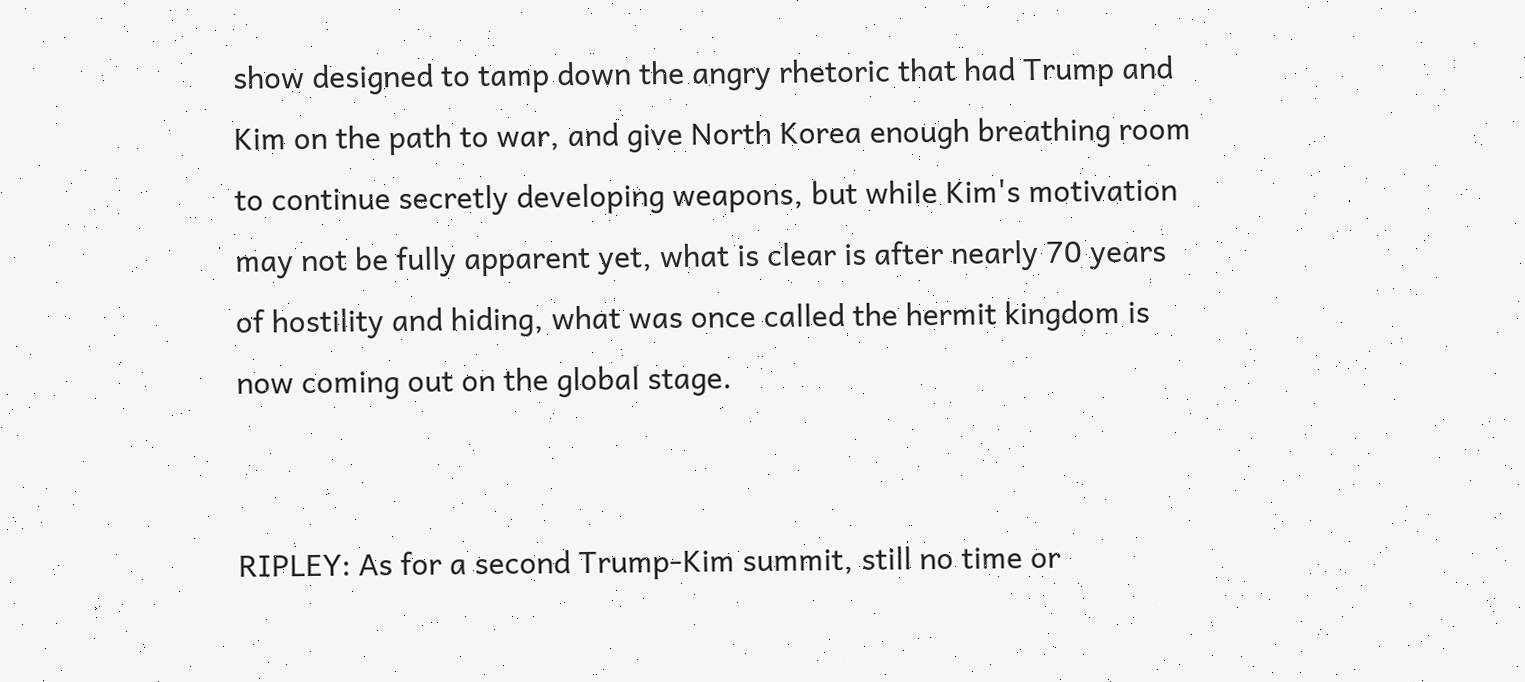show designed to tamp down the angry rhetoric that had Trump and Kim on the path to war, and give North Korea enough breathing room to continue secretly developing weapons, but while Kim's motivation may not be fully apparent yet, what is clear is after nearly 70 years of hostility and hiding, what was once called the hermit kingdom is now coming out on the global stage.


RIPLEY: As for a second Trump-Kim summit, still no time or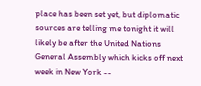place has been set yet, but diplomatic sources are telling me tonight it will likely be after the United Nations General Assembly which kicks off next week in New York --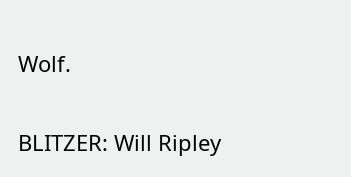Wolf.

BLITZER: Will Ripley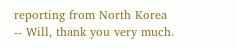reporting from North Korea -- Will, thank you very much.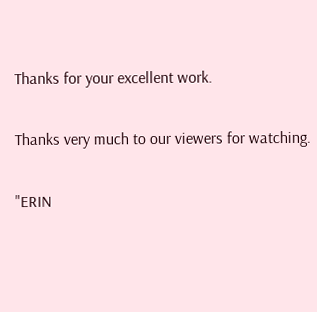Thanks for your excellent work.

Thanks very much to our viewers for watching.

"ERIN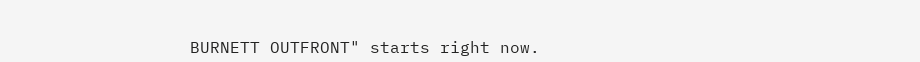BURNETT OUTFRONT" starts right now.